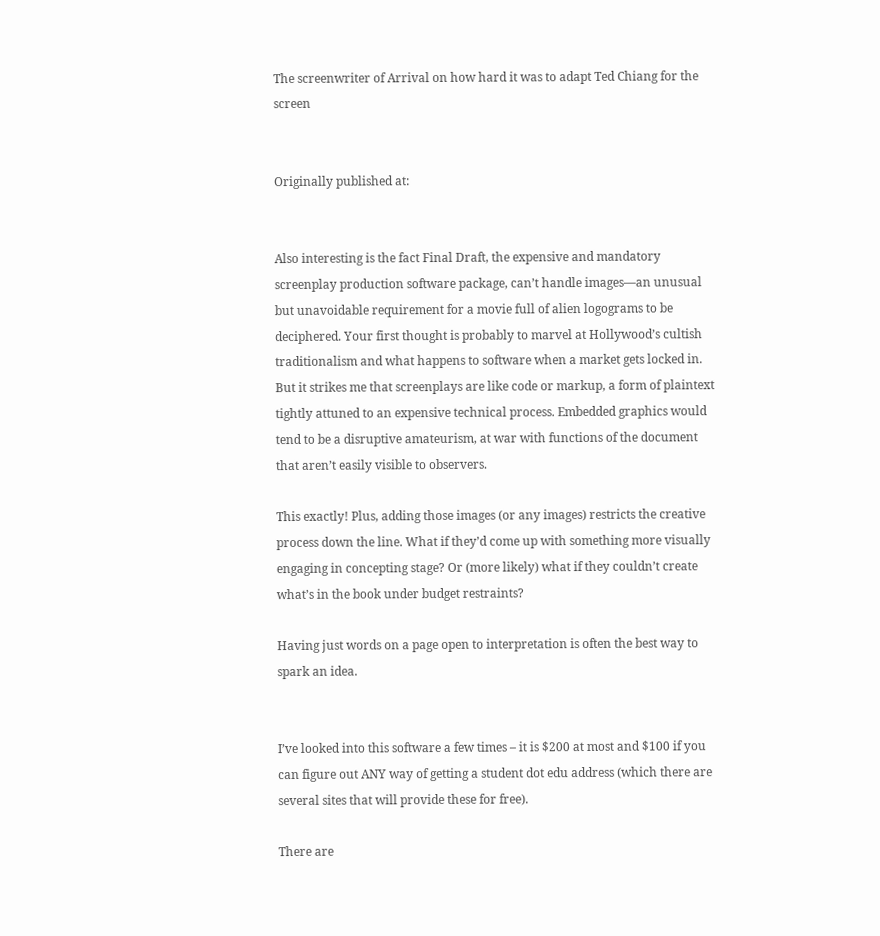The screenwriter of Arrival on how hard it was to adapt Ted Chiang for the screen


Originally published at:


Also interesting is the fact Final Draft, the expensive and mandatory screenplay production software package, can’t handle images—an unusual but unavoidable requirement for a movie full of alien logograms to be deciphered. Your first thought is probably to marvel at Hollywood’s cultish traditionalism and what happens to software when a market gets locked in. But it strikes me that screenplays are like code or markup, a form of plaintext tightly attuned to an expensive technical process. Embedded graphics would tend to be a disruptive amateurism, at war with functions of the document that aren’t easily visible to observers.

This exactly! Plus, adding those images (or any images) restricts the creative process down the line. What if they’d come up with something more visually engaging in concepting stage? Or (more likely) what if they couldn’t create what’s in the book under budget restraints?

Having just words on a page open to interpretation is often the best way to spark an idea.


I’ve looked into this software a few times – it is $200 at most and $100 if you can figure out ANY way of getting a student dot edu address (which there are several sites that will provide these for free).

There are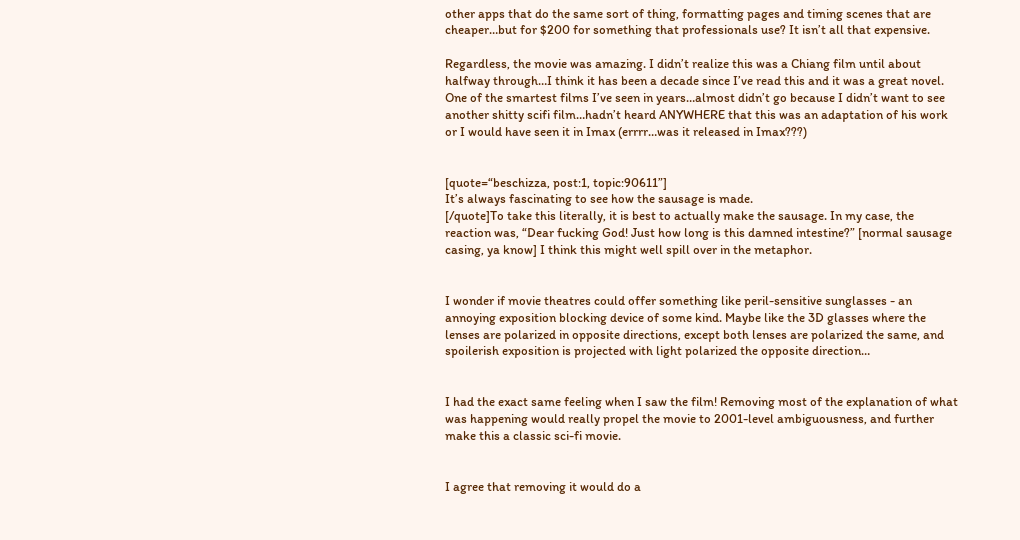other apps that do the same sort of thing, formatting pages and timing scenes that are cheaper…but for $200 for something that professionals use? It isn’t all that expensive.

Regardless, the movie was amazing. I didn’t realize this was a Chiang film until about halfway through…I think it has been a decade since I’ve read this and it was a great novel. One of the smartest films I’ve seen in years…almost didn’t go because I didn’t want to see another shitty scifi film…hadn’t heard ANYWHERE that this was an adaptation of his work or I would have seen it in Imax (errrr…was it released in Imax???)


[quote=“beschizza, post:1, topic:90611”]
It’s always fascinating to see how the sausage is made.
[/quote]To take this literally, it is best to actually make the sausage. In my case, the reaction was, “Dear fucking God! Just how long is this damned intestine?” [normal sausage casing, ya know] I think this might well spill over in the metaphor.


I wonder if movie theatres could offer something like peril-sensitive sunglasses - an annoying exposition blocking device of some kind. Maybe like the 3D glasses where the lenses are polarized in opposite directions, except both lenses are polarized the same, and spoilerish exposition is projected with light polarized the opposite direction…


I had the exact same feeling when I saw the film! Removing most of the explanation of what was happening would really propel the movie to 2001-level ambiguousness, and further make this a classic sci-fi movie.


I agree that removing it would do a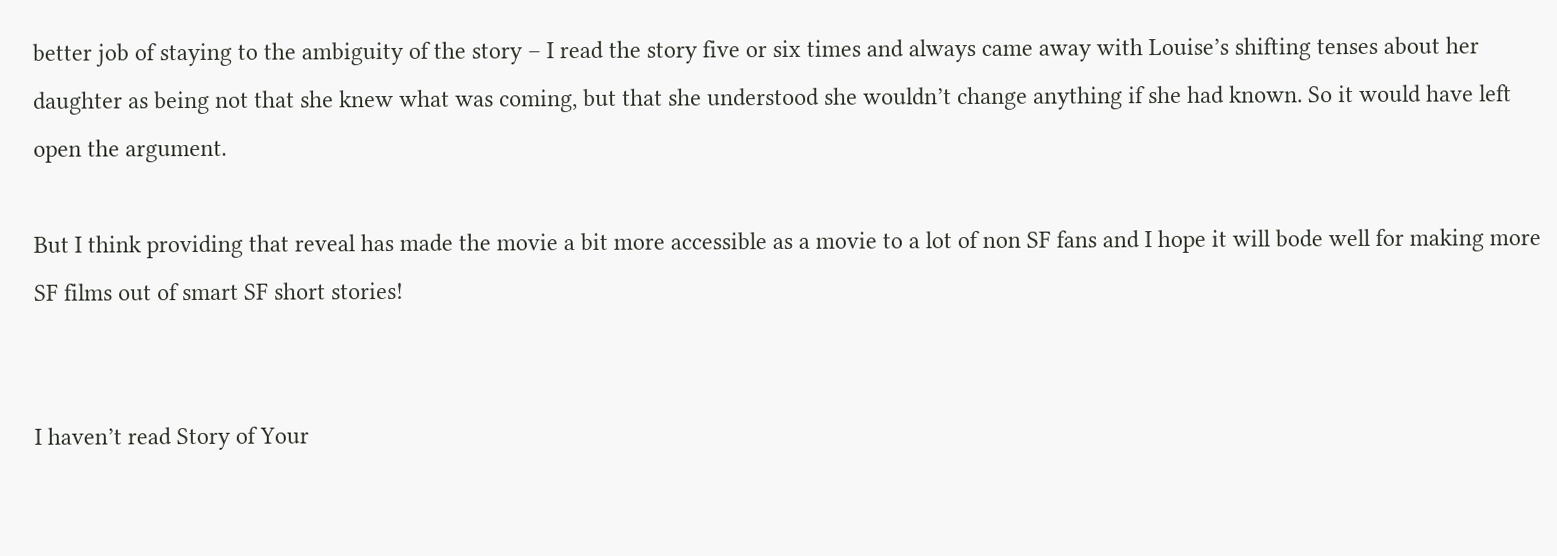better job of staying to the ambiguity of the story – I read the story five or six times and always came away with Louise’s shifting tenses about her daughter as being not that she knew what was coming, but that she understood she wouldn’t change anything if she had known. So it would have left open the argument.

But I think providing that reveal has made the movie a bit more accessible as a movie to a lot of non SF fans and I hope it will bode well for making more SF films out of smart SF short stories!


I haven’t read Story of Your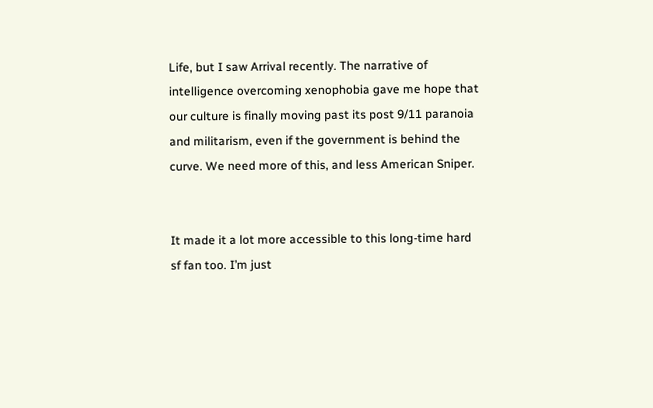Life, but I saw Arrival recently. The narrative of intelligence overcoming xenophobia gave me hope that our culture is finally moving past its post 9/11 paranoia and militarism, even if the government is behind the curve. We need more of this, and less American Sniper.


It made it a lot more accessible to this long-time hard sf fan too. I’m just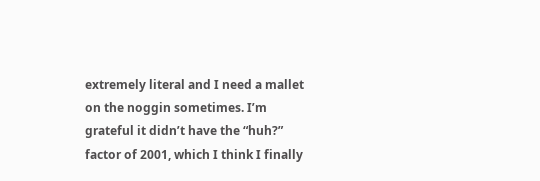extremely literal and I need a mallet on the noggin sometimes. I’m grateful it didn’t have the “huh?” factor of 2001, which I think I finally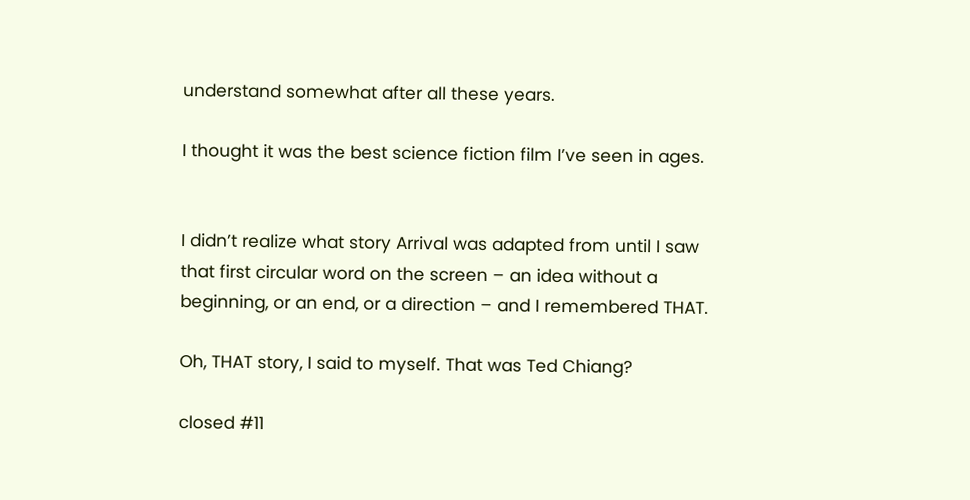understand somewhat after all these years.

I thought it was the best science fiction film I’ve seen in ages.


I didn’t realize what story Arrival was adapted from until I saw that first circular word on the screen – an idea without a beginning, or an end, or a direction – and I remembered THAT.

Oh, THAT story, I said to myself. That was Ted Chiang?

closed #11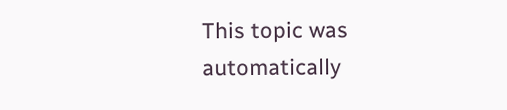This topic was automatically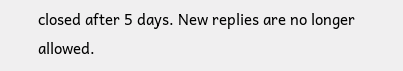closed after 5 days. New replies are no longer allowed.